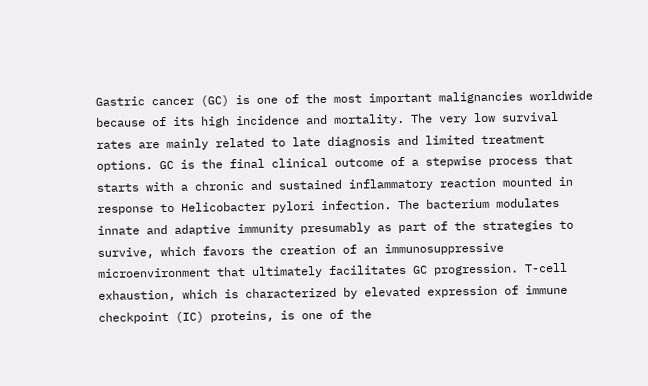Gastric cancer (GC) is one of the most important malignancies worldwide because of its high incidence and mortality. The very low survival rates are mainly related to late diagnosis and limited treatment options. GC is the final clinical outcome of a stepwise process that starts with a chronic and sustained inflammatory reaction mounted in response to Helicobacter pylori infection. The bacterium modulates innate and adaptive immunity presumably as part of the strategies to survive, which favors the creation of an immunosuppressive microenvironment that ultimately facilitates GC progression. T-cell exhaustion, which is characterized by elevated expression of immune checkpoint (IC) proteins, is one of the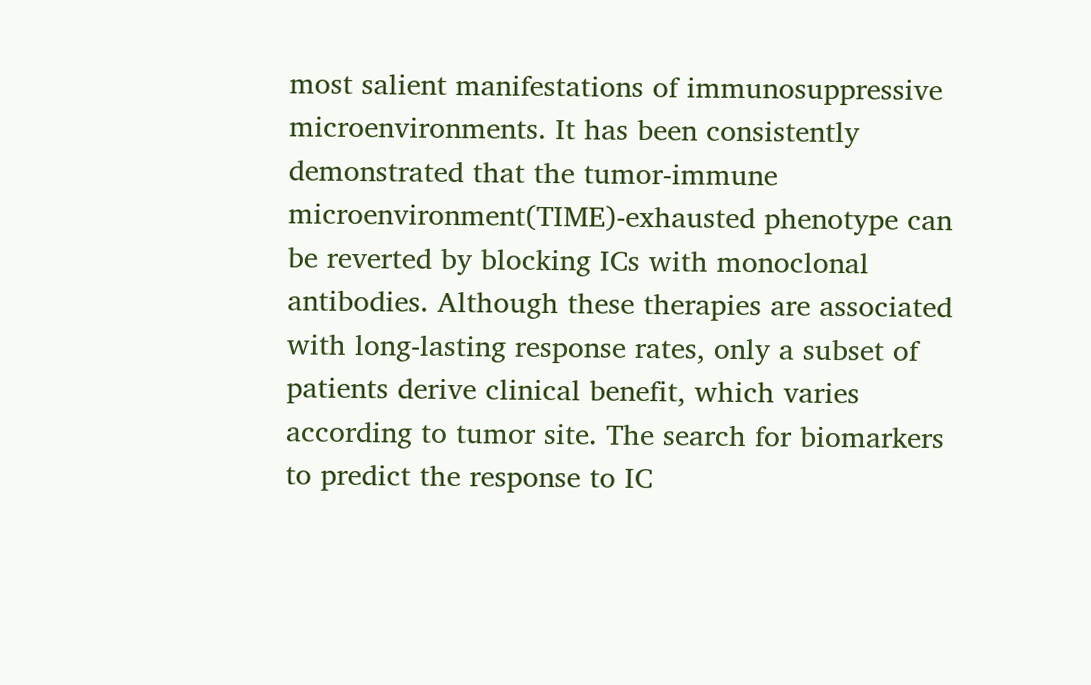most salient manifestations of immunosuppressive microenvironments. It has been consistently demonstrated that the tumor-immune microenvironment(TIME)‐exhausted phenotype can be reverted by blocking ICs with monoclonal antibodies. Although these therapies are associated with long-lasting response rates, only a subset of patients derive clinical benefit, which varies according to tumor site. The search for biomarkers to predict the response to IC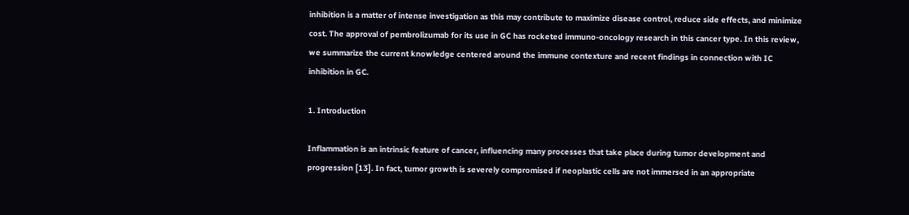inhibition is a matter of intense investigation as this may contribute to maximize disease control, reduce side effects, and minimize cost. The approval of pembrolizumab for its use in GC has rocketed immuno-oncology research in this cancer type. In this review, we summarize the current knowledge centered around the immune contexture and recent findings in connection with IC inhibition in GC.

1. Introduction

Inflammation is an intrinsic feature of cancer, influencing many processes that take place during tumor development and progression [13]. In fact, tumor growth is severely compromised if neoplastic cells are not immersed in an appropriate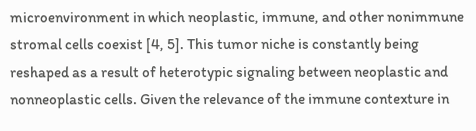microenvironment in which neoplastic, immune, and other nonimmune stromal cells coexist [4, 5]. This tumor niche is constantly being reshaped as a result of heterotypic signaling between neoplastic and nonneoplastic cells. Given the relevance of the immune contexture in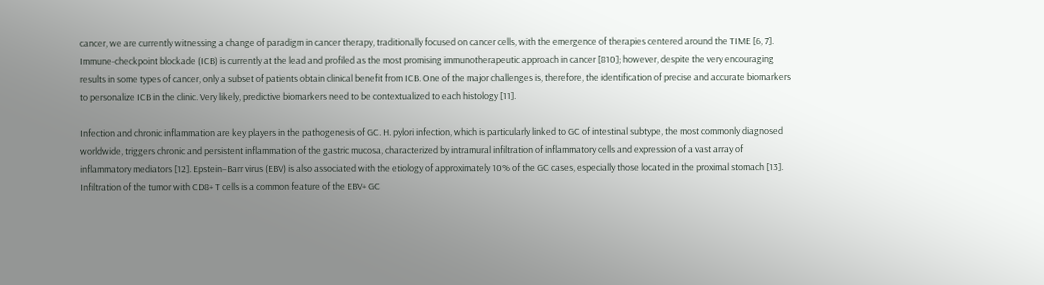cancer, we are currently witnessing a change of paradigm in cancer therapy, traditionally focused on cancer cells, with the emergence of therapies centered around the TIME [6, 7]. Immune-checkpoint blockade (ICB) is currently at the lead and profiled as the most promising immunotherapeutic approach in cancer [810]; however, despite the very encouraging results in some types of cancer, only a subset of patients obtain clinical benefit from ICB. One of the major challenges is, therefore, the identification of precise and accurate biomarkers to personalize ICB in the clinic. Very likely, predictive biomarkers need to be contextualized to each histology [11].

Infection and chronic inflammation are key players in the pathogenesis of GC. H. pylori infection, which is particularly linked to GC of intestinal subtype, the most commonly diagnosed worldwide, triggers chronic and persistent inflammation of the gastric mucosa, characterized by intramural infiltration of inflammatory cells and expression of a vast array of inflammatory mediators [12]. Epstein–Barr virus (EBV) is also associated with the etiology of approximately 10% of the GC cases, especially those located in the proximal stomach [13]. Infiltration of the tumor with CD8+ T cells is a common feature of the EBV+ GC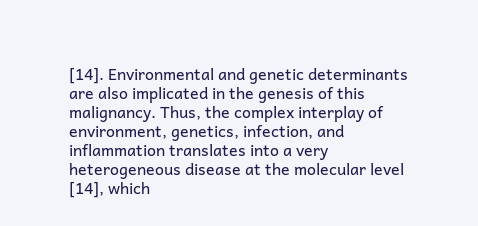[14]. Environmental and genetic determinants are also implicated in the genesis of this malignancy. Thus, the complex interplay of environment, genetics, infection, and inflammation translates into a very heterogeneous disease at the molecular level [14], which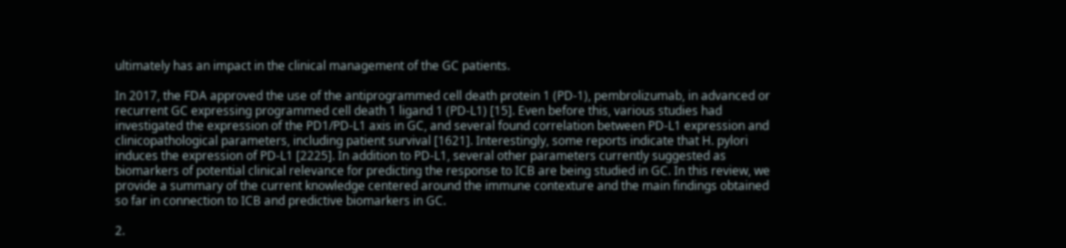ultimately has an impact in the clinical management of the GC patients.

In 2017, the FDA approved the use of the antiprogrammed cell death protein 1 (PD-1), pembrolizumab, in advanced or recurrent GC expressing programmed cell death 1 ligand 1 (PD-L1) [15]. Even before this, various studies had investigated the expression of the PD1/PD-L1 axis in GC, and several found correlation between PD-L1 expression and clinicopathological parameters, including patient survival [1621]. Interestingly, some reports indicate that H. pylori induces the expression of PD-L1 [2225]. In addition to PD-L1, several other parameters currently suggested as biomarkers of potential clinical relevance for predicting the response to ICB are being studied in GC. In this review, we provide a summary of the current knowledge centered around the immune contexture and the main findings obtained so far in connection to ICB and predictive biomarkers in GC.

2.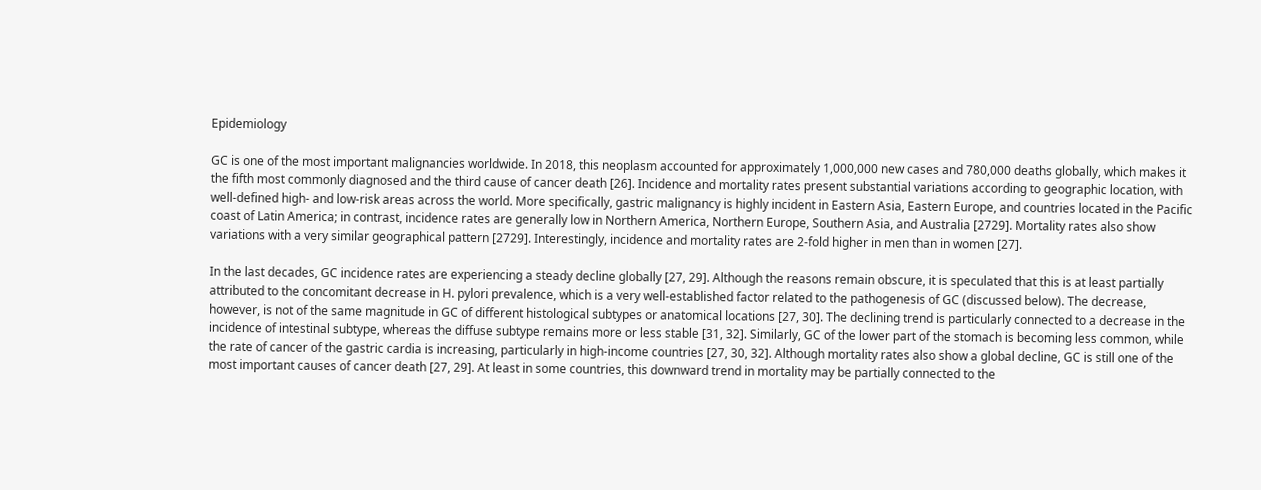Epidemiology

GC is one of the most important malignancies worldwide. In 2018, this neoplasm accounted for approximately 1,000,000 new cases and 780,000 deaths globally, which makes it the fifth most commonly diagnosed and the third cause of cancer death [26]. Incidence and mortality rates present substantial variations according to geographic location, with well-defined high- and low-risk areas across the world. More specifically, gastric malignancy is highly incident in Eastern Asia, Eastern Europe, and countries located in the Pacific coast of Latin America; in contrast, incidence rates are generally low in Northern America, Northern Europe, Southern Asia, and Australia [2729]. Mortality rates also show variations with a very similar geographical pattern [2729]. Interestingly, incidence and mortality rates are 2-fold higher in men than in women [27].

In the last decades, GC incidence rates are experiencing a steady decline globally [27, 29]. Although the reasons remain obscure, it is speculated that this is at least partially attributed to the concomitant decrease in H. pylori prevalence, which is a very well-established factor related to the pathogenesis of GC (discussed below). The decrease, however, is not of the same magnitude in GC of different histological subtypes or anatomical locations [27, 30]. The declining trend is particularly connected to a decrease in the incidence of intestinal subtype, whereas the diffuse subtype remains more or less stable [31, 32]. Similarly, GC of the lower part of the stomach is becoming less common, while the rate of cancer of the gastric cardia is increasing, particularly in high-income countries [27, 30, 32]. Although mortality rates also show a global decline, GC is still one of the most important causes of cancer death [27, 29]. At least in some countries, this downward trend in mortality may be partially connected to the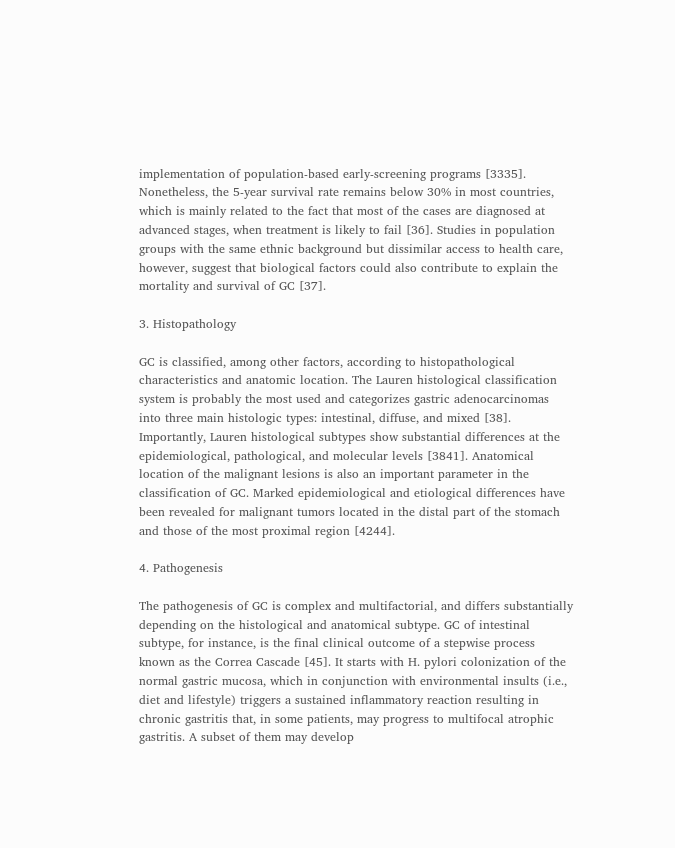implementation of population-based early-screening programs [3335]. Nonetheless, the 5-year survival rate remains below 30% in most countries, which is mainly related to the fact that most of the cases are diagnosed at advanced stages, when treatment is likely to fail [36]. Studies in population groups with the same ethnic background but dissimilar access to health care, however, suggest that biological factors could also contribute to explain the mortality and survival of GC [37].

3. Histopathology

GC is classified, among other factors, according to histopathological characteristics and anatomic location. The Lauren histological classification system is probably the most used and categorizes gastric adenocarcinomas into three main histologic types: intestinal, diffuse, and mixed [38]. Importantly, Lauren histological subtypes show substantial differences at the epidemiological, pathological, and molecular levels [3841]. Anatomical location of the malignant lesions is also an important parameter in the classification of GC. Marked epidemiological and etiological differences have been revealed for malignant tumors located in the distal part of the stomach and those of the most proximal region [4244].

4. Pathogenesis

The pathogenesis of GC is complex and multifactorial, and differs substantially depending on the histological and anatomical subtype. GC of intestinal subtype, for instance, is the final clinical outcome of a stepwise process known as the Correa Cascade [45]. It starts with H. pylori colonization of the normal gastric mucosa, which in conjunction with environmental insults (i.e., diet and lifestyle) triggers a sustained inflammatory reaction resulting in chronic gastritis that, in some patients, may progress to multifocal atrophic gastritis. A subset of them may develop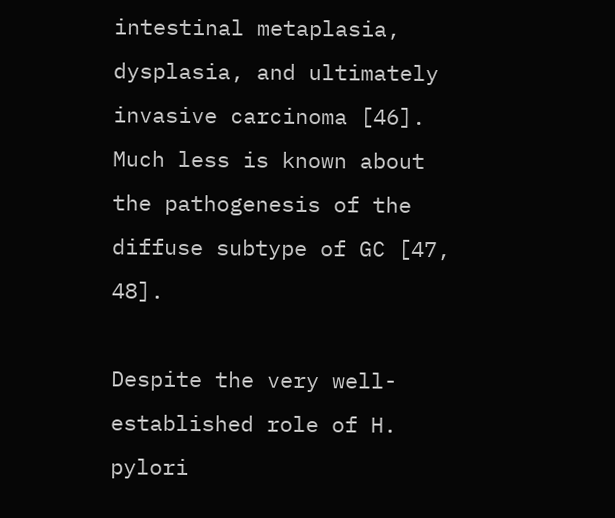intestinal metaplasia, dysplasia, and ultimately invasive carcinoma [46]. Much less is known about the pathogenesis of the diffuse subtype of GC [47, 48].

Despite the very well-established role of H. pylori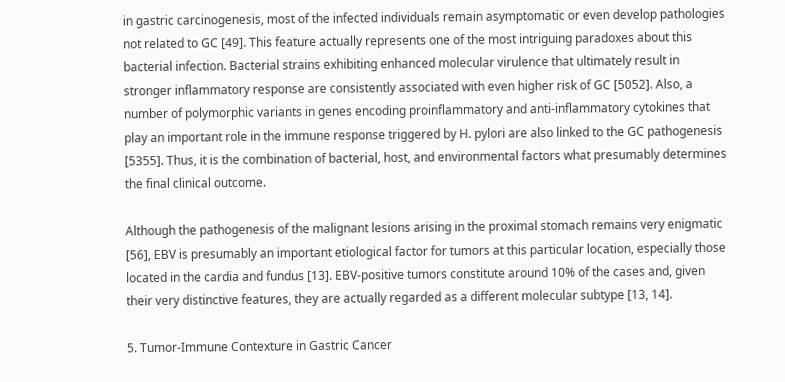in gastric carcinogenesis, most of the infected individuals remain asymptomatic or even develop pathologies not related to GC [49]. This feature actually represents one of the most intriguing paradoxes about this bacterial infection. Bacterial strains exhibiting enhanced molecular virulence that ultimately result in stronger inflammatory response are consistently associated with even higher risk of GC [5052]. Also, a number of polymorphic variants in genes encoding proinflammatory and anti-inflammatory cytokines that play an important role in the immune response triggered by H. pylori are also linked to the GC pathogenesis [5355]. Thus, it is the combination of bacterial, host, and environmental factors what presumably determines the final clinical outcome.

Although the pathogenesis of the malignant lesions arising in the proximal stomach remains very enigmatic [56], EBV is presumably an important etiological factor for tumors at this particular location, especially those located in the cardia and fundus [13]. EBV-positive tumors constitute around 10% of the cases and, given their very distinctive features, they are actually regarded as a different molecular subtype [13, 14].

5. Tumor-Immune Contexture in Gastric Cancer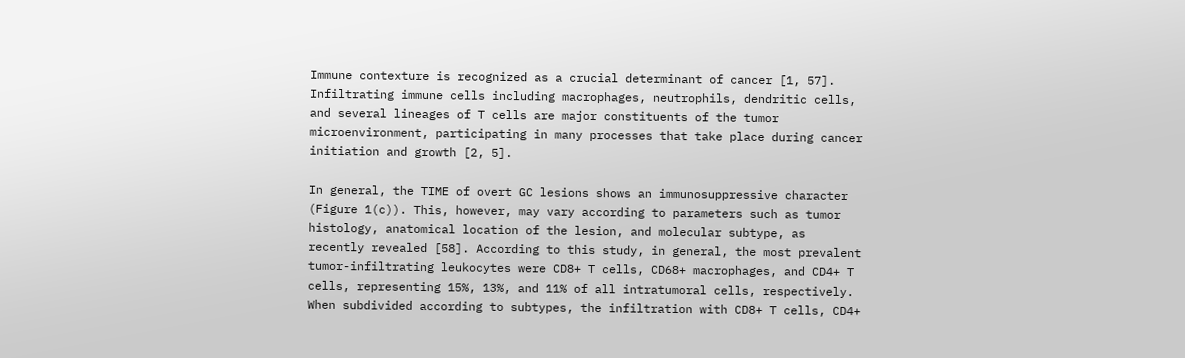Immune contexture is recognized as a crucial determinant of cancer [1, 57]. Infiltrating immune cells including macrophages, neutrophils, dendritic cells, and several lineages of T cells are major constituents of the tumor microenvironment, participating in many processes that take place during cancer initiation and growth [2, 5].

In general, the TIME of overt GC lesions shows an immunosuppressive character (Figure 1(c)). This, however, may vary according to parameters such as tumor histology, anatomical location of the lesion, and molecular subtype, as recently revealed [58]. According to this study, in general, the most prevalent tumor-infiltrating leukocytes were CD8+ T cells, CD68+ macrophages, and CD4+ T cells, representing 15%, 13%, and 11% of all intratumoral cells, respectively. When subdivided according to subtypes, the infiltration with CD8+ T cells, CD4+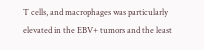T cells, and macrophages was particularly elevated in the EBV+ tumors and the least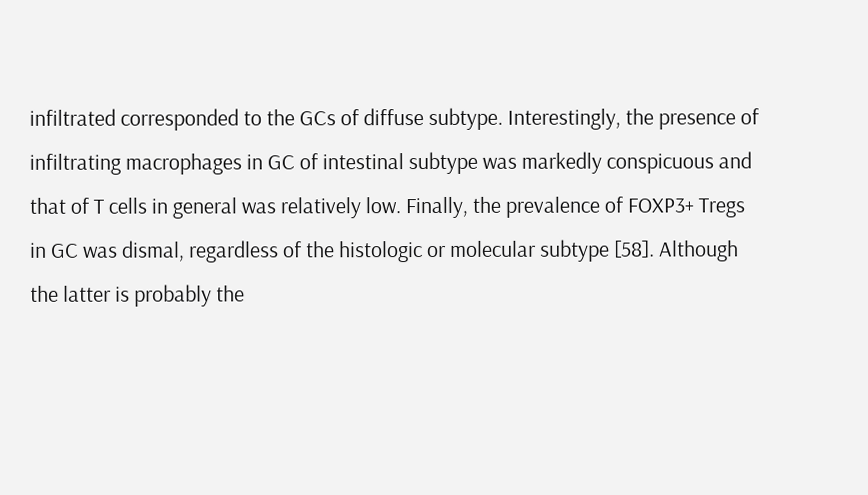infiltrated corresponded to the GCs of diffuse subtype. Interestingly, the presence of infiltrating macrophages in GC of intestinal subtype was markedly conspicuous and that of T cells in general was relatively low. Finally, the prevalence of FOXP3+ Tregs in GC was dismal, regardless of the histologic or molecular subtype [58]. Although the latter is probably the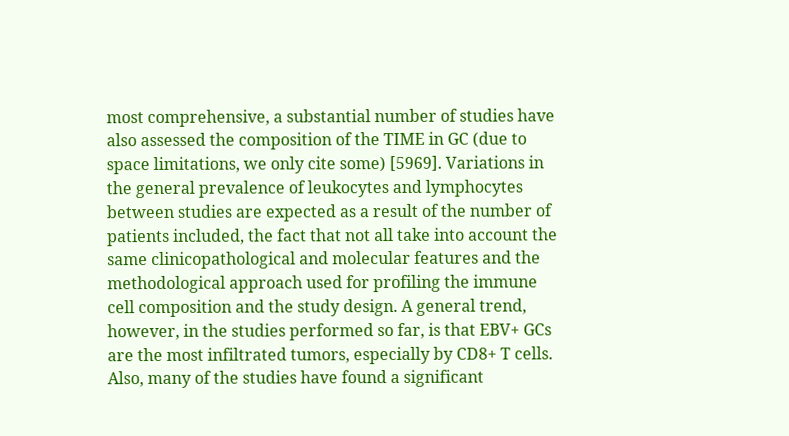most comprehensive, a substantial number of studies have also assessed the composition of the TIME in GC (due to space limitations, we only cite some) [5969]. Variations in the general prevalence of leukocytes and lymphocytes between studies are expected as a result of the number of patients included, the fact that not all take into account the same clinicopathological and molecular features and the methodological approach used for profiling the immune cell composition and the study design. A general trend, however, in the studies performed so far, is that EBV+ GCs are the most infiltrated tumors, especially by CD8+ T cells. Also, many of the studies have found a significant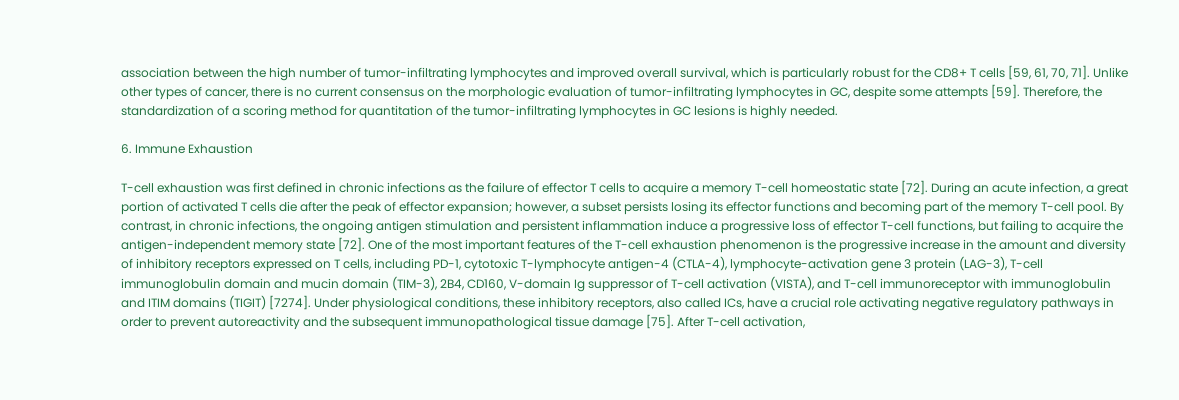association between the high number of tumor-infiltrating lymphocytes and improved overall survival, which is particularly robust for the CD8+ T cells [59, 61, 70, 71]. Unlike other types of cancer, there is no current consensus on the morphologic evaluation of tumor-infiltrating lymphocytes in GC, despite some attempts [59]. Therefore, the standardization of a scoring method for quantitation of the tumor-infiltrating lymphocytes in GC lesions is highly needed.

6. Immune Exhaustion

T-cell exhaustion was first defined in chronic infections as the failure of effector T cells to acquire a memory T-cell homeostatic state [72]. During an acute infection, a great portion of activated T cells die after the peak of effector expansion; however, a subset persists losing its effector functions and becoming part of the memory T-cell pool. By contrast, in chronic infections, the ongoing antigen stimulation and persistent inflammation induce a progressive loss of effector T-cell functions, but failing to acquire the antigen-independent memory state [72]. One of the most important features of the T-cell exhaustion phenomenon is the progressive increase in the amount and diversity of inhibitory receptors expressed on T cells, including PD-1, cytotoxic T-lymphocyte antigen-4 (CTLA-4), lymphocyte-activation gene 3 protein (LAG-3), T-cell immunoglobulin domain and mucin domain (TIM-3), 2B4, CD160, V-domain Ig suppressor of T-cell activation (VISTA), and T-cell immunoreceptor with immunoglobulin and ITIM domains (TIGIT) [7274]. Under physiological conditions, these inhibitory receptors, also called ICs, have a crucial role activating negative regulatory pathways in order to prevent autoreactivity and the subsequent immunopathological tissue damage [75]. After T-cell activation,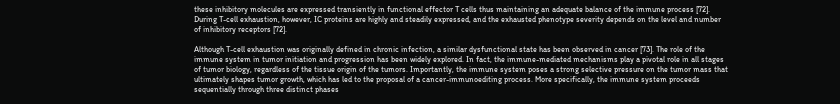these inhibitory molecules are expressed transiently in functional effector T cells thus maintaining an adequate balance of the immune process [72]. During T-cell exhaustion, however, IC proteins are highly and steadily expressed, and the exhausted phenotype severity depends on the level and number of inhibitory receptors [72].

Although T-cell exhaustion was originally defined in chronic infection, a similar dysfunctional state has been observed in cancer [73]. The role of the immune system in tumor initiation and progression has been widely explored. In fact, the immune-mediated mechanisms play a pivotal role in all stages of tumor biology, regardless of the tissue origin of the tumors. Importantly, the immune system poses a strong selective pressure on the tumor mass that ultimately shapes tumor growth, which has led to the proposal of a cancer-immunoediting process. More specifically, the immune system proceeds sequentially through three distinct phases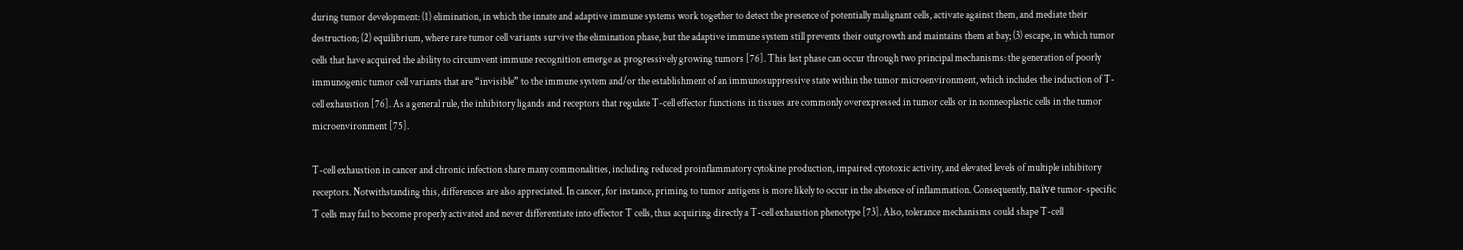during tumor development: (1) elimination, in which the innate and adaptive immune systems work together to detect the presence of potentially malignant cells, activate against them, and mediate their destruction; (2) equilibrium, where rare tumor cell variants survive the elimination phase, but the adaptive immune system still prevents their outgrowth and maintains them at bay; (3) escape, in which tumor cells that have acquired the ability to circumvent immune recognition emerge as progressively growing tumors [76]. This last phase can occur through two principal mechanisms: the generation of poorly immunogenic tumor cell variants that are “invisible” to the immune system and/or the establishment of an immunosuppressive state within the tumor microenvironment, which includes the induction of T-cell exhaustion [76]. As a general rule, the inhibitory ligands and receptors that regulate T-cell effector functions in tissues are commonly overexpressed in tumor cells or in nonneoplastic cells in the tumor microenvironment [75].

T-cell exhaustion in cancer and chronic infection share many commonalities, including reduced proinflammatory cytokine production, impaired cytotoxic activity, and elevated levels of multiple inhibitory receptors. Notwithstanding this, differences are also appreciated. In cancer, for instance, priming to tumor antigens is more likely to occur in the absence of inflammation. Consequently, naïve tumor-specific T cells may fail to become properly activated and never differentiate into effector T cells, thus acquiring directly a T-cell exhaustion phenotype [73]. Also, tolerance mechanisms could shape T-cell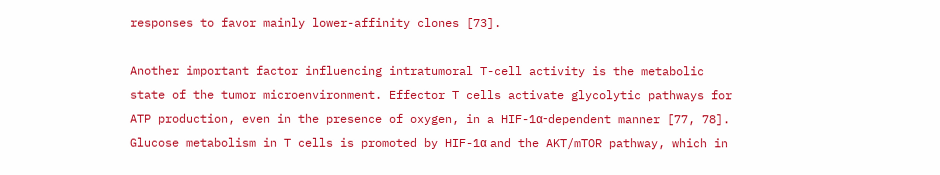responses to favor mainly lower-affinity clones [73].

Another important factor influencing intratumoral T-cell activity is the metabolic state of the tumor microenvironment. Effector T cells activate glycolytic pathways for ATP production, even in the presence of oxygen, in a HIF-1α-dependent manner [77, 78]. Glucose metabolism in T cells is promoted by HIF-1α and the AKT/mTOR pathway, which in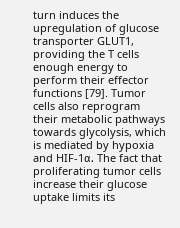turn induces the upregulation of glucose transporter GLUT1, providing the T cells enough energy to perform their effector functions [79]. Tumor cells also reprogram their metabolic pathways towards glycolysis, which is mediated by hypoxia and HIF-1α. The fact that proliferating tumor cells increase their glucose uptake limits its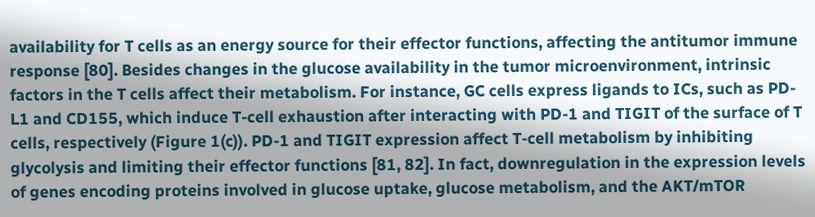availability for T cells as an energy source for their effector functions, affecting the antitumor immune response [80]. Besides changes in the glucose availability in the tumor microenvironment, intrinsic factors in the T cells affect their metabolism. For instance, GC cells express ligands to ICs, such as PD-L1 and CD155, which induce T-cell exhaustion after interacting with PD-1 and TIGIT of the surface of T cells, respectively (Figure 1(c)). PD-1 and TIGIT expression affect T-cell metabolism by inhibiting glycolysis and limiting their effector functions [81, 82]. In fact, downregulation in the expression levels of genes encoding proteins involved in glucose uptake, glucose metabolism, and the AKT/mTOR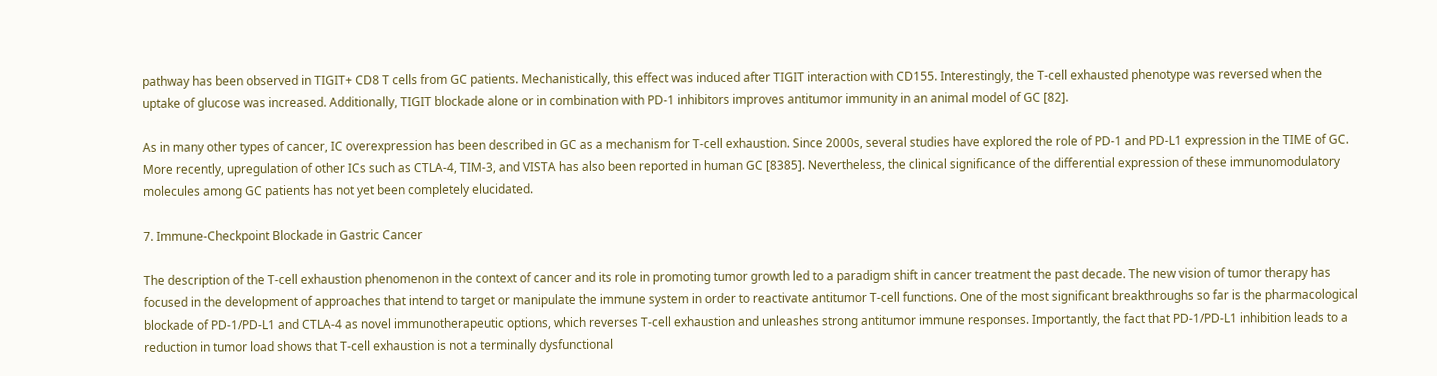pathway has been observed in TIGIT+ CD8 T cells from GC patients. Mechanistically, this effect was induced after TIGIT interaction with CD155. Interestingly, the T-cell exhausted phenotype was reversed when the uptake of glucose was increased. Additionally, TIGIT blockade alone or in combination with PD-1 inhibitors improves antitumor immunity in an animal model of GC [82].

As in many other types of cancer, IC overexpression has been described in GC as a mechanism for T-cell exhaustion. Since 2000s, several studies have explored the role of PD-1 and PD-L1 expression in the TIME of GC. More recently, upregulation of other ICs such as CTLA-4, TIM-3, and VISTA has also been reported in human GC [8385]. Nevertheless, the clinical significance of the differential expression of these immunomodulatory molecules among GC patients has not yet been completely elucidated.

7. Immune-Checkpoint Blockade in Gastric Cancer

The description of the T-cell exhaustion phenomenon in the context of cancer and its role in promoting tumor growth led to a paradigm shift in cancer treatment the past decade. The new vision of tumor therapy has focused in the development of approaches that intend to target or manipulate the immune system in order to reactivate antitumor T-cell functions. One of the most significant breakthroughs so far is the pharmacological blockade of PD-1/PD-L1 and CTLA-4 as novel immunotherapeutic options, which reverses T-cell exhaustion and unleashes strong antitumor immune responses. Importantly, the fact that PD-1/PD-L1 inhibition leads to a reduction in tumor load shows that T-cell exhaustion is not a terminally dysfunctional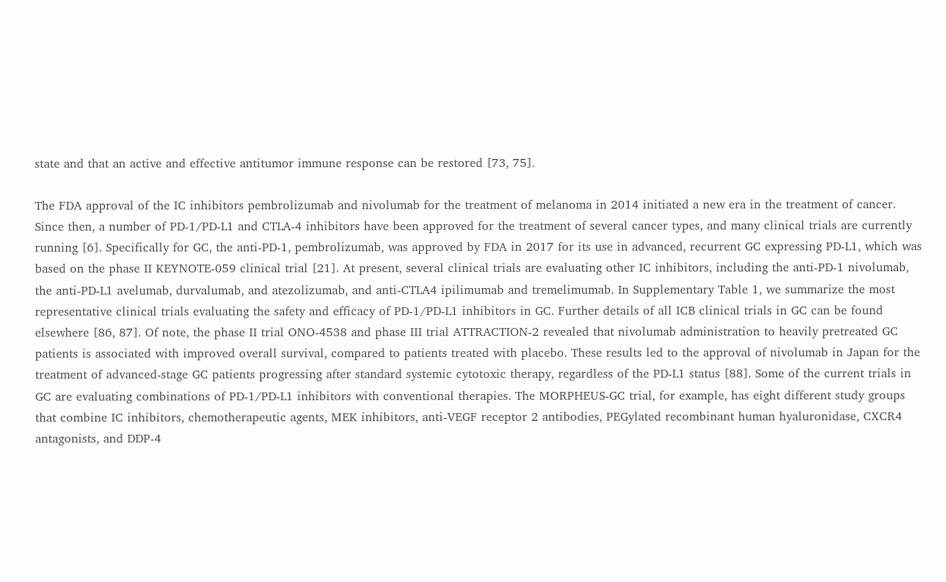state and that an active and effective antitumor immune response can be restored [73, 75].

The FDA approval of the IC inhibitors pembrolizumab and nivolumab for the treatment of melanoma in 2014 initiated a new era in the treatment of cancer. Since then, a number of PD-1/PD-L1 and CTLA-4 inhibitors have been approved for the treatment of several cancer types, and many clinical trials are currently running [6]. Specifically for GC, the anti-PD-1, pembrolizumab, was approved by FDA in 2017 for its use in advanced, recurrent GC expressing PD-L1, which was based on the phase II KEYNOTE-059 clinical trial [21]. At present, several clinical trials are evaluating other IC inhibitors, including the anti-PD-1 nivolumab, the anti-PD-L1 avelumab, durvalumab, and atezolizumab, and anti-CTLA4 ipilimumab and tremelimumab. In Supplementary Table 1, we summarize the most representative clinical trials evaluating the safety and efficacy of PD-1/PD-L1 inhibitors in GC. Further details of all ICB clinical trials in GC can be found elsewhere [86, 87]. Of note, the phase II trial ONO-4538 and phase III trial ATTRACTION-2 revealed that nivolumab administration to heavily pretreated GC patients is associated with improved overall survival, compared to patients treated with placebo. These results led to the approval of nivolumab in Japan for the treatment of advanced-stage GC patients progressing after standard systemic cytotoxic therapy, regardless of the PD-L1 status [88]. Some of the current trials in GC are evaluating combinations of PD-1/PD-L1 inhibitors with conventional therapies. The MORPHEUS-GC trial, for example, has eight different study groups that combine IC inhibitors, chemotherapeutic agents, MEK inhibitors, anti-VEGF receptor 2 antibodies, PEGylated recombinant human hyaluronidase, CXCR4 antagonists, and DDP-4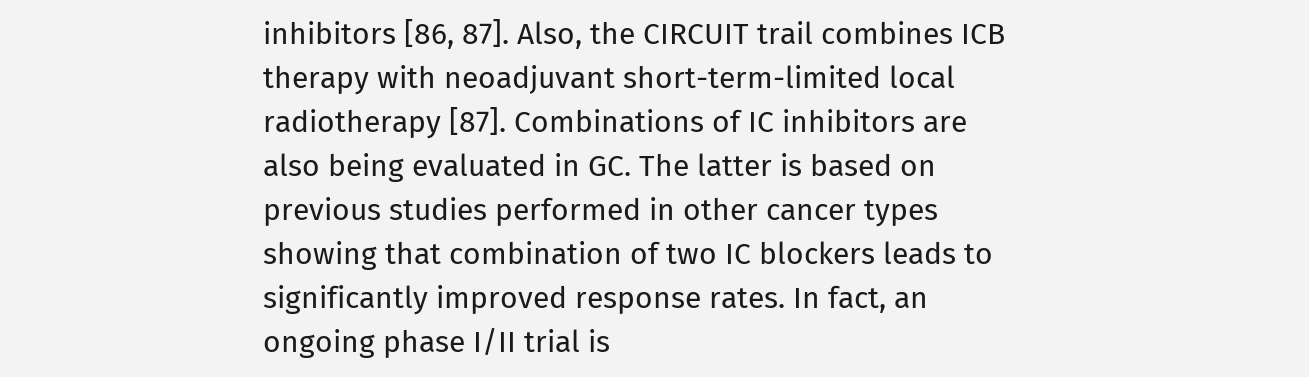inhibitors [86, 87]. Also, the CIRCUIT trail combines ICB therapy with neoadjuvant short-term-limited local radiotherapy [87]. Combinations of IC inhibitors are also being evaluated in GC. The latter is based on previous studies performed in other cancer types showing that combination of two IC blockers leads to significantly improved response rates. In fact, an ongoing phase I/II trial is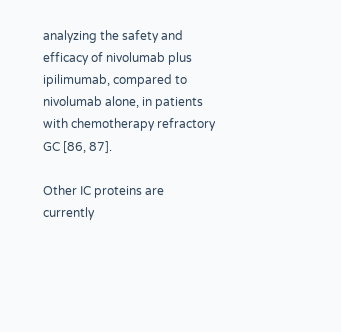analyzing the safety and efficacy of nivolumab plus ipilimumab, compared to nivolumab alone, in patients with chemotherapy refractory GC [86, 87].

Other IC proteins are currently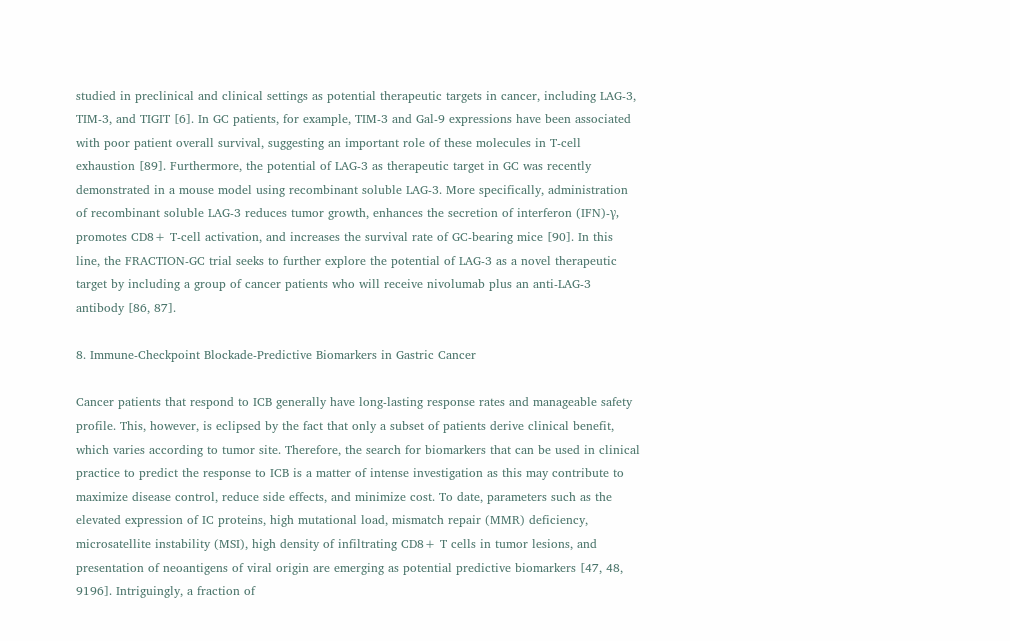studied in preclinical and clinical settings as potential therapeutic targets in cancer, including LAG-3, TIM-3, and TIGIT [6]. In GC patients, for example, TIM-3 and Gal-9 expressions have been associated with poor patient overall survival, suggesting an important role of these molecules in T-cell exhaustion [89]. Furthermore, the potential of LAG-3 as therapeutic target in GC was recently demonstrated in a mouse model using recombinant soluble LAG-3. More specifically, administration of recombinant soluble LAG-3 reduces tumor growth, enhances the secretion of interferon (IFN)-γ, promotes CD8+ T-cell activation, and increases the survival rate of GC-bearing mice [90]. In this line, the FRACTION-GC trial seeks to further explore the potential of LAG-3 as a novel therapeutic target by including a group of cancer patients who will receive nivolumab plus an anti-LAG-3 antibody [86, 87].

8. Immune-Checkpoint Blockade-Predictive Biomarkers in Gastric Cancer

Cancer patients that respond to ICB generally have long-lasting response rates and manageable safety profile. This, however, is eclipsed by the fact that only a subset of patients derive clinical benefit, which varies according to tumor site. Therefore, the search for biomarkers that can be used in clinical practice to predict the response to ICB is a matter of intense investigation as this may contribute to maximize disease control, reduce side effects, and minimize cost. To date, parameters such as the elevated expression of IC proteins, high mutational load, mismatch repair (MMR) deficiency, microsatellite instability (MSI), high density of infiltrating CD8+ T cells in tumor lesions, and presentation of neoantigens of viral origin are emerging as potential predictive biomarkers [47, 48, 9196]. Intriguingly, a fraction of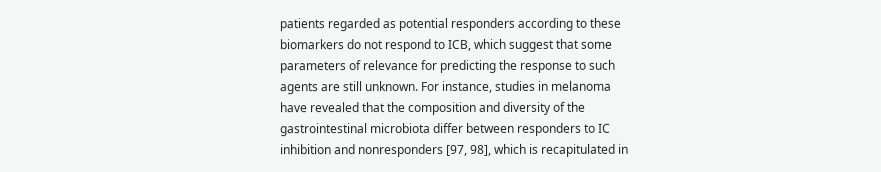patients regarded as potential responders according to these biomarkers do not respond to ICB, which suggest that some parameters of relevance for predicting the response to such agents are still unknown. For instance, studies in melanoma have revealed that the composition and diversity of the gastrointestinal microbiota differ between responders to IC inhibition and nonresponders [97, 98], which is recapitulated in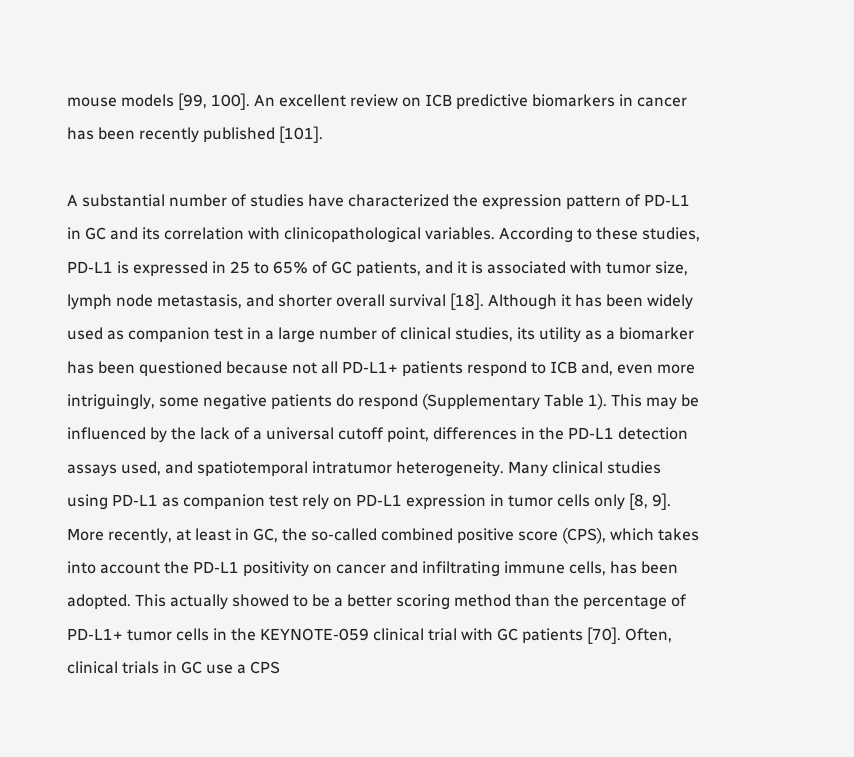mouse models [99, 100]. An excellent review on ICB predictive biomarkers in cancer has been recently published [101].

A substantial number of studies have characterized the expression pattern of PD-L1 in GC and its correlation with clinicopathological variables. According to these studies, PD-L1 is expressed in 25 to 65% of GC patients, and it is associated with tumor size, lymph node metastasis, and shorter overall survival [18]. Although it has been widely used as companion test in a large number of clinical studies, its utility as a biomarker has been questioned because not all PD-L1+ patients respond to ICB and, even more intriguingly, some negative patients do respond (Supplementary Table 1). This may be influenced by the lack of a universal cutoff point, differences in the PD-L1 detection assays used, and spatiotemporal intratumor heterogeneity. Many clinical studies using PD-L1 as companion test rely on PD-L1 expression in tumor cells only [8, 9]. More recently, at least in GC, the so-called combined positive score (CPS), which takes into account the PD-L1 positivity on cancer and infiltrating immune cells, has been adopted. This actually showed to be a better scoring method than the percentage of PD-L1+ tumor cells in the KEYNOTE-059 clinical trial with GC patients [70]. Often, clinical trials in GC use a CPS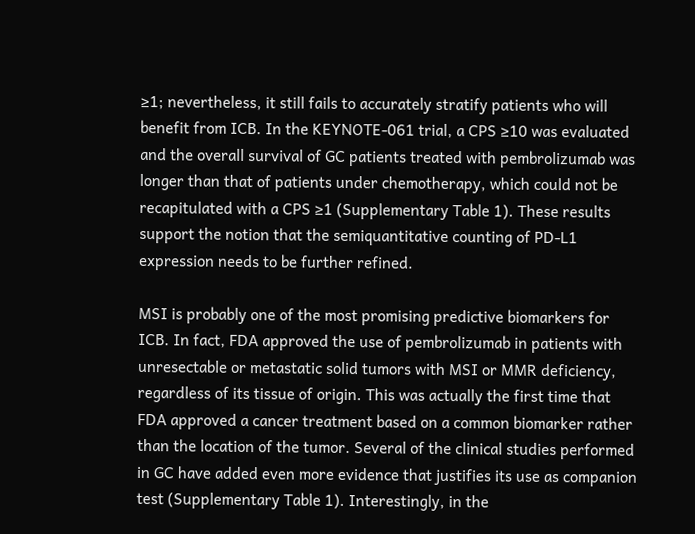≥1; nevertheless, it still fails to accurately stratify patients who will benefit from ICB. In the KEYNOTE-061 trial, a CPS ≥10 was evaluated and the overall survival of GC patients treated with pembrolizumab was longer than that of patients under chemotherapy, which could not be recapitulated with a CPS ≥1 (Supplementary Table 1). These results support the notion that the semiquantitative counting of PD-L1 expression needs to be further refined.

MSI is probably one of the most promising predictive biomarkers for ICB. In fact, FDA approved the use of pembrolizumab in patients with unresectable or metastatic solid tumors with MSI or MMR deficiency, regardless of its tissue of origin. This was actually the first time that FDA approved a cancer treatment based on a common biomarker rather than the location of the tumor. Several of the clinical studies performed in GC have added even more evidence that justifies its use as companion test (Supplementary Table 1). Interestingly, in the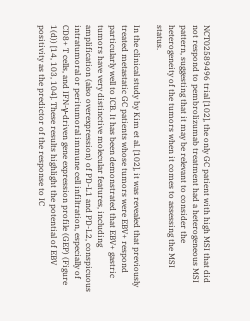NCT02589496 trial [102], the only GC patient with high MSI that did not respond to pembrolizumab treatment had a heterogeneous MSI pattern, suggesting that it may be relevant to consider the heterogeneity of the tumors when it comes to assessing the MSI status.

In the clinical study by Kim et al. [102], it was revealed that previously treated metastatic GC patients whose tumors were EBV+ respond particularly well to ICB. It has been demonstrated that EBV+ gastric tumors have very distinctive molecular features, including amplification (also overexpression) of PD-L1 and PD-L2, conspicuous intratumoral or peritumoral immune cell infiltration, especially of CD8+ T cells, and IFN-γ-driven gene expression profile (GEP) (Figure 1(d)) [14, 103, 104]. These results highlight the potential of EBV positivity as the predictor of the response to IC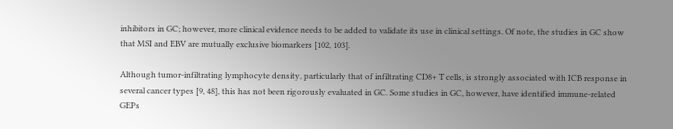inhibitors in GC; however, more clinical evidence needs to be added to validate its use in clinical settings. Of note, the studies in GC show that MSI and EBV are mutually exclusive biomarkers [102, 103].

Although tumor-infiltrating lymphocyte density, particularly that of infiltrating CD8+ T cells, is strongly associated with ICB response in several cancer types [9, 48], this has not been rigorously evaluated in GC. Some studies in GC, however, have identified immune-related GEPs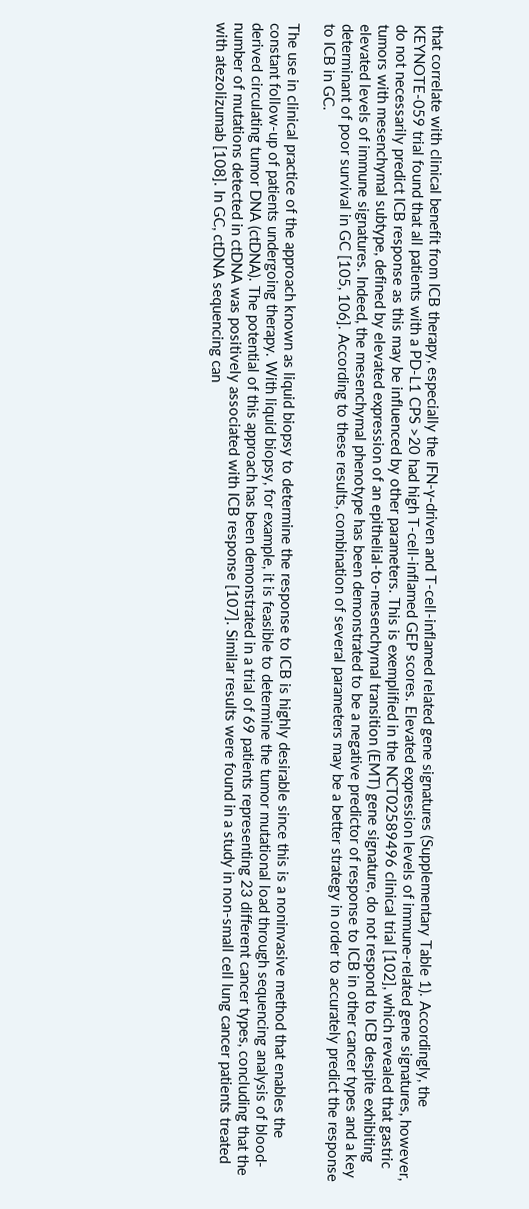that correlate with clinical benefit from ICB therapy, especially the IFN-γ-driven and T-cell-inflamed related gene signatures (Supplementary Table 1). Accordingly, the KEYNOTE-059 trial found that all patients with a PD-L1 CPS >20 had high T-cell-inflamed GEP scores. Elevated expression levels of immune-related gene signatures, however, do not necessarily predict ICB response as this may be influenced by other parameters. This is exemplified in the NCT02589496 clinical trial [102], which revealed that gastric tumors with mesenchymal subtype, defined by elevated expression of an epithelial-to-mesenchymal transition (EMT) gene signature, do not respond to ICB despite exhibiting elevated levels of immune signatures. Indeed, the mesenchymal phenotype has been demonstrated to be a negative predictor of response to ICB in other cancer types and a key determinant of poor survival in GC [105, 106]. According to these results, combination of several parameters may be a better strategy in order to accurately predict the response to ICB in GC.

The use in clinical practice of the approach known as liquid biopsy to determine the response to ICB is highly desirable since this is a noninvasive method that enables the constant follow-up of patients undergoing therapy. With liquid biopsy, for example, it is feasible to determine the tumor mutational load through sequencing analysis of blood-derived circulating tumor DNA (ctDNA). The potential of this approach has been demonstrated in a trial of 69 patients representing 23 different cancer types, concluding that the number of mutations detected in ctDNA was positively associated with ICB response [107]. Similar results were found in a study in non-small cell lung cancer patients treated with atezolizumab [108]. In GC, ctDNA sequencing can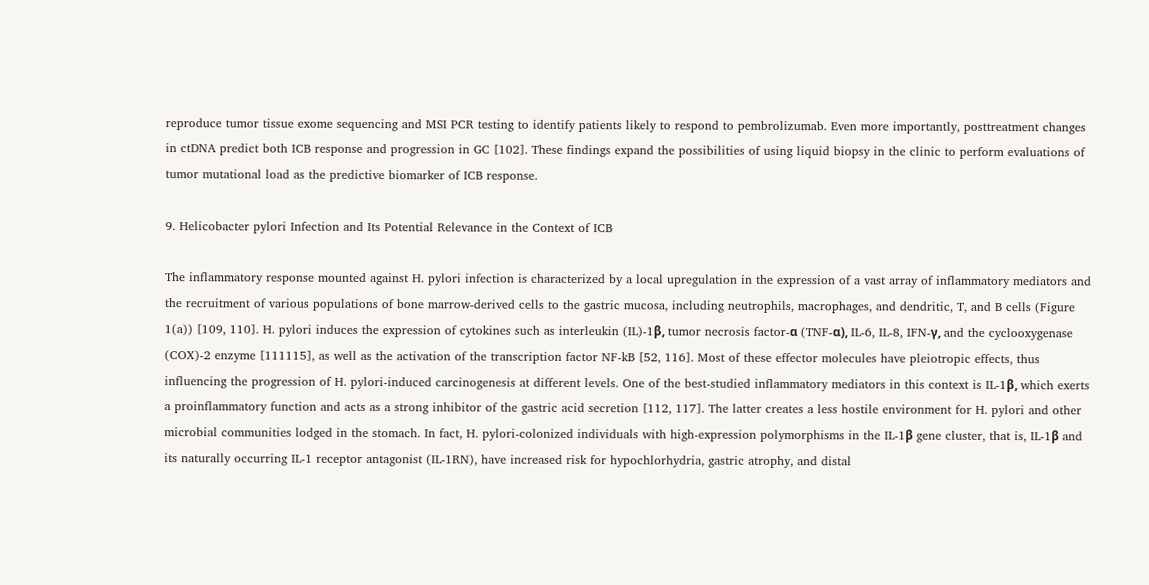reproduce tumor tissue exome sequencing and MSI PCR testing to identify patients likely to respond to pembrolizumab. Even more importantly, posttreatment changes in ctDNA predict both ICB response and progression in GC [102]. These findings expand the possibilities of using liquid biopsy in the clinic to perform evaluations of tumor mutational load as the predictive biomarker of ICB response.

9. Helicobacter pylori Infection and Its Potential Relevance in the Context of ICB

The inflammatory response mounted against H. pylori infection is characterized by a local upregulation in the expression of a vast array of inflammatory mediators and the recruitment of various populations of bone marrow-derived cells to the gastric mucosa, including neutrophils, macrophages, and dendritic, T, and B cells (Figure 1(a)) [109, 110]. H. pylori induces the expression of cytokines such as interleukin (IL)-1β, tumor necrosis factor-α (TNF-α), IL-6, IL-8, IFN-γ, and the cyclooxygenase (COX)-2 enzyme [111115], as well as the activation of the transcription factor NF-kB [52, 116]. Most of these effector molecules have pleiotropic effects, thus influencing the progression of H. pylori-induced carcinogenesis at different levels. One of the best-studied inflammatory mediators in this context is IL-1β, which exerts a proinflammatory function and acts as a strong inhibitor of the gastric acid secretion [112, 117]. The latter creates a less hostile environment for H. pylori and other microbial communities lodged in the stomach. In fact, H. pylori-colonized individuals with high-expression polymorphisms in the IL-1β gene cluster, that is, IL-1β and its naturally occurring IL-1 receptor antagonist (IL-1RN), have increased risk for hypochlorhydria, gastric atrophy, and distal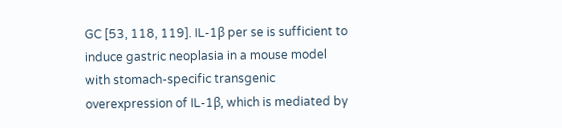GC [53, 118, 119]. IL-1β per se is sufficient to induce gastric neoplasia in a mouse model with stomach-specific transgenic overexpression of IL-1β, which is mediated by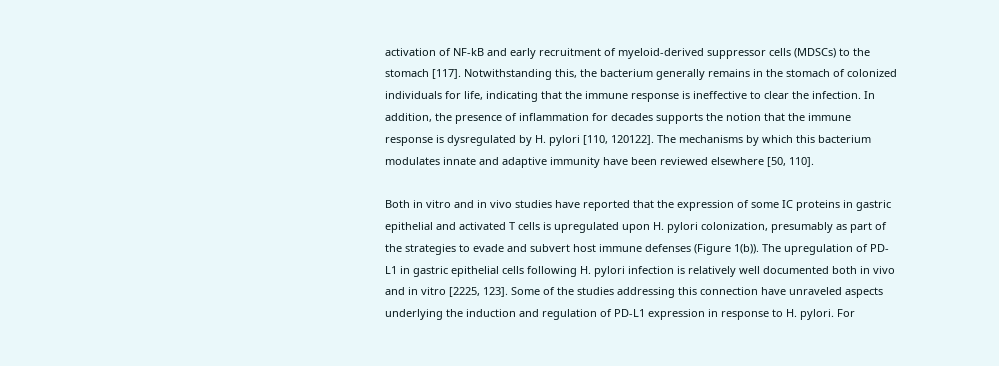activation of NF-kB and early recruitment of myeloid-derived suppressor cells (MDSCs) to the stomach [117]. Notwithstanding this, the bacterium generally remains in the stomach of colonized individuals for life, indicating that the immune response is ineffective to clear the infection. In addition, the presence of inflammation for decades supports the notion that the immune response is dysregulated by H. pylori [110, 120122]. The mechanisms by which this bacterium modulates innate and adaptive immunity have been reviewed elsewhere [50, 110].

Both in vitro and in vivo studies have reported that the expression of some IC proteins in gastric epithelial and activated T cells is upregulated upon H. pylori colonization, presumably as part of the strategies to evade and subvert host immune defenses (Figure 1(b)). The upregulation of PD-L1 in gastric epithelial cells following H. pylori infection is relatively well documented both in vivo and in vitro [2225, 123]. Some of the studies addressing this connection have unraveled aspects underlying the induction and regulation of PD-L1 expression in response to H. pylori. For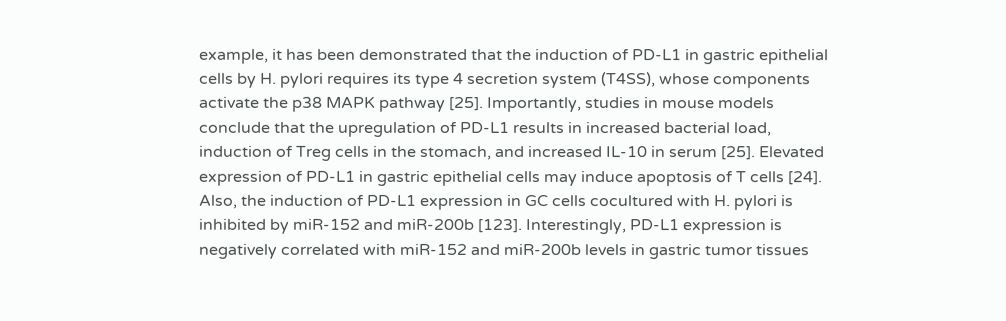example, it has been demonstrated that the induction of PD-L1 in gastric epithelial cells by H. pylori requires its type 4 secretion system (T4SS), whose components activate the p38 MAPK pathway [25]. Importantly, studies in mouse models conclude that the upregulation of PD-L1 results in increased bacterial load, induction of Treg cells in the stomach, and increased IL-10 in serum [25]. Elevated expression of PD-L1 in gastric epithelial cells may induce apoptosis of T cells [24]. Also, the induction of PD-L1 expression in GC cells cocultured with H. pylori is inhibited by miR-152 and miR-200b [123]. Interestingly, PD-L1 expression is negatively correlated with miR-152 and miR-200b levels in gastric tumor tissues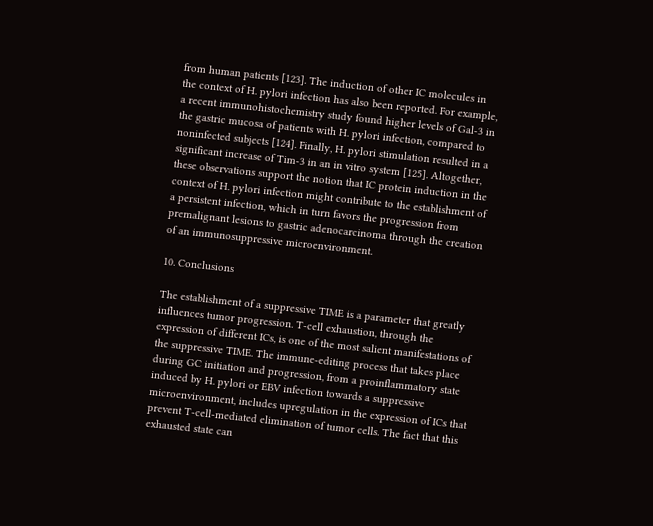from human patients [123]. The induction of other IC molecules in the context of H. pylori infection has also been reported. For example, a recent immunohistochemistry study found higher levels of Gal-3 in the gastric mucosa of patients with H. pylori infection, compared to noninfected subjects [124]. Finally, H. pylori stimulation resulted in a significant increase of Tim-3 in an in vitro system [125]. Altogether, these observations support the notion that IC protein induction in the context of H. pylori infection might contribute to the establishment of a persistent infection, which in turn favors the progression from premalignant lesions to gastric adenocarcinoma through the creation of an immunosuppressive microenvironment.

10. Conclusions

The establishment of a suppressive TIME is a parameter that greatly influences tumor progression. T-cell exhaustion, through the expression of different ICs, is one of the most salient manifestations of the suppressive TIME. The immune-editing process that takes place during GC initiation and progression, from a proinflammatory state induced by H. pylori or EBV infection towards a suppressive microenvironment, includes upregulation in the expression of ICs that prevent T-cell-mediated elimination of tumor cells. The fact that this exhausted state can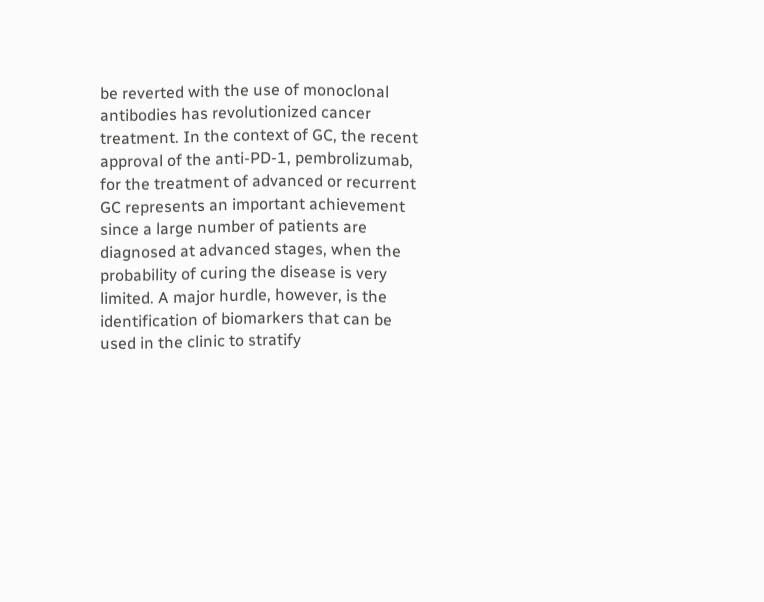be reverted with the use of monoclonal antibodies has revolutionized cancer treatment. In the context of GC, the recent approval of the anti-PD-1, pembrolizumab, for the treatment of advanced or recurrent GC represents an important achievement since a large number of patients are diagnosed at advanced stages, when the probability of curing the disease is very limited. A major hurdle, however, is the identification of biomarkers that can be used in the clinic to stratify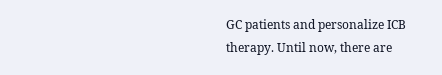GC patients and personalize ICB therapy. Until now, there are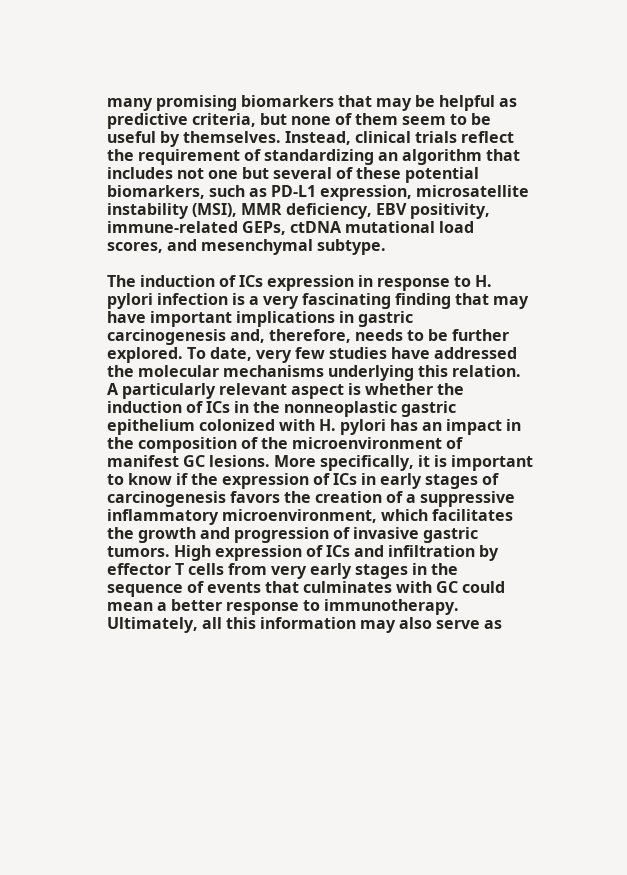many promising biomarkers that may be helpful as predictive criteria, but none of them seem to be useful by themselves. Instead, clinical trials reflect the requirement of standardizing an algorithm that includes not one but several of these potential biomarkers, such as PD-L1 expression, microsatellite instability (MSI), MMR deficiency, EBV positivity, immune-related GEPs, ctDNA mutational load scores, and mesenchymal subtype.

The induction of ICs expression in response to H. pylori infection is a very fascinating finding that may have important implications in gastric carcinogenesis and, therefore, needs to be further explored. To date, very few studies have addressed the molecular mechanisms underlying this relation. A particularly relevant aspect is whether the induction of ICs in the nonneoplastic gastric epithelium colonized with H. pylori has an impact in the composition of the microenvironment of manifest GC lesions. More specifically, it is important to know if the expression of ICs in early stages of carcinogenesis favors the creation of a suppressive inflammatory microenvironment, which facilitates the growth and progression of invasive gastric tumors. High expression of ICs and infiltration by effector T cells from very early stages in the sequence of events that culminates with GC could mean a better response to immunotherapy. Ultimately, all this information may also serve as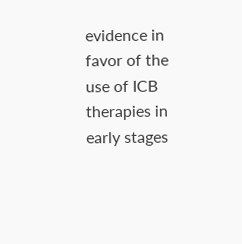evidence in favor of the use of ICB therapies in early stages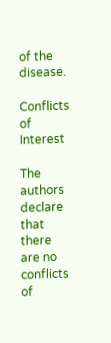of the disease.

Conflicts of Interest

The authors declare that there are no conflicts of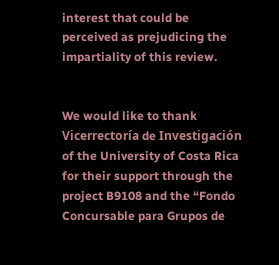interest that could be perceived as prejudicing the impartiality of this review.


We would like to thank Vicerrectoría de Investigación of the University of Costa Rica for their support through the project B9108 and the “Fondo Concursable para Grupos de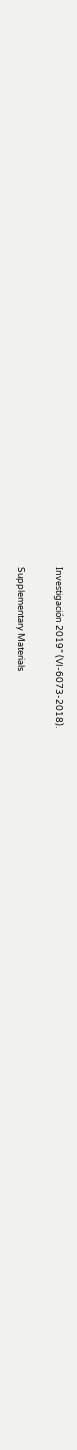Investigación 2019” (VI-6073-2018).

Supplementary Materials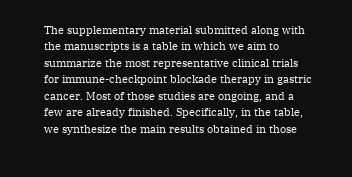The supplementary material submitted along with the manuscripts is a table in which we aim to summarize the most representative clinical trials for immune-checkpoint blockade therapy in gastric cancer. Most of those studies are ongoing, and a few are already finished. Specifically, in the table, we synthesize the main results obtained in those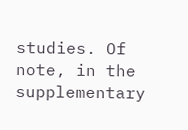studies. Of note, in the supplementary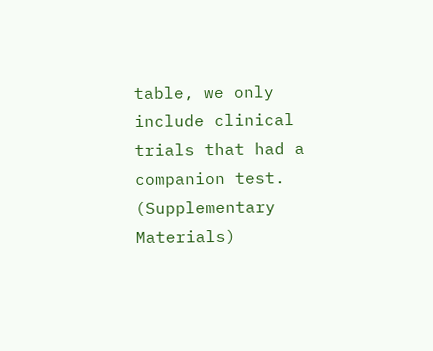table, we only include clinical trials that had a companion test. (Supplementary Materials)